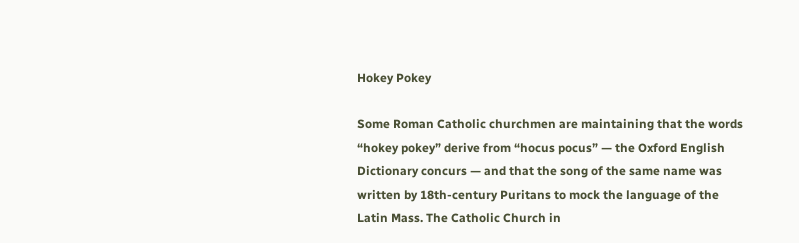Hokey Pokey

Some Roman Catholic churchmen are maintaining that the words “hokey pokey” derive from “hocus pocus” — the Oxford English Dictionary concurs — and that the song of the same name was written by 18th-century Puritans to mock the language of the Latin Mass. The Catholic Church in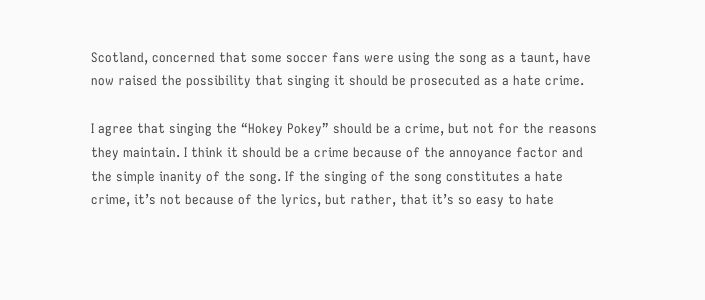Scotland, concerned that some soccer fans were using the song as a taunt, have now raised the possibility that singing it should be prosecuted as a hate crime.

I agree that singing the “Hokey Pokey” should be a crime, but not for the reasons they maintain. I think it should be a crime because of the annoyance factor and the simple inanity of the song. If the singing of the song constitutes a hate crime, it’s not because of the lyrics, but rather, that it’s so easy to hate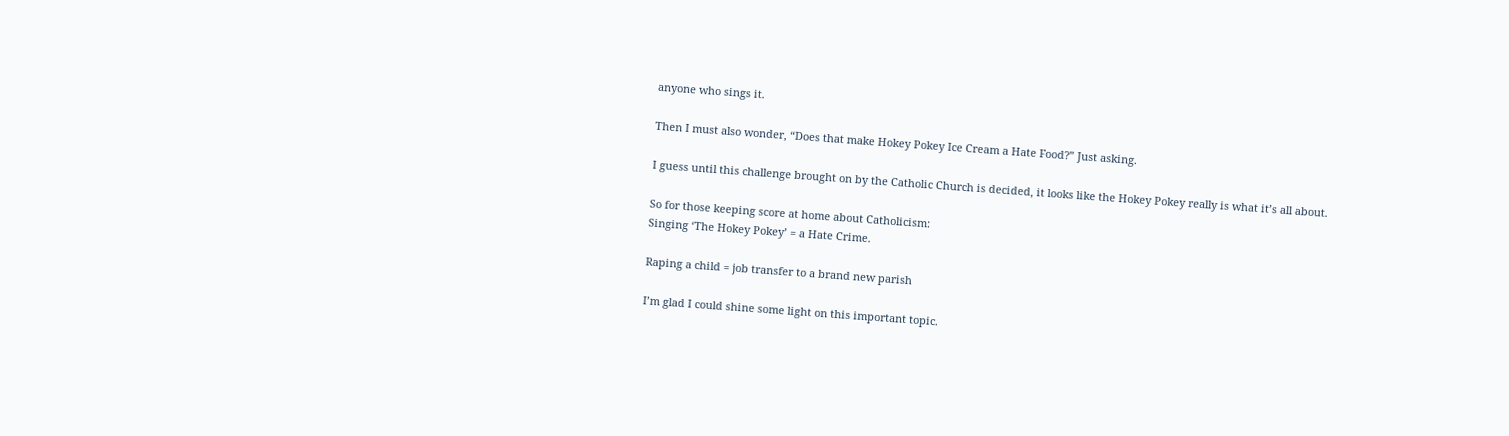anyone who sings it.

Then I must also wonder, “Does that make Hokey Pokey Ice Cream a Hate Food?” Just asking.

I guess until this challenge brought on by the Catholic Church is decided, it looks like the Hokey Pokey really is what it’s all about.

So for those keeping score at home about Catholicism:
Singing ‘The Hokey Pokey’ = a Hate Crime.

Raping a child = job transfer to a brand new parish

I’m glad I could shine some light on this important topic.